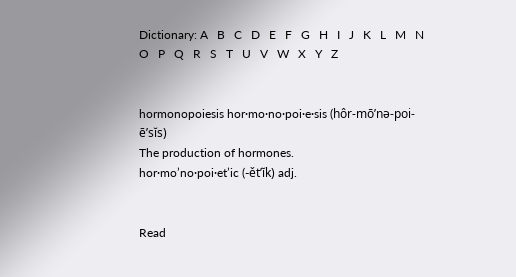Dictionary: A   B   C   D   E   F   G   H   I   J   K   L   M   N   O   P   Q   R   S   T   U   V   W   X   Y   Z


hormonopoiesis hor·mo·no·poi·e·sis (hôr-mō’nə-poi-ē’sĭs)
The production of hormones.
hor·mo’no·poi·et’ic (-ět’ĭk) adj.


Read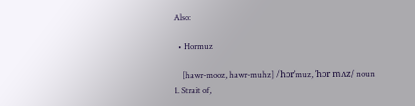Also:

  • Hormuz

    [hawr-mooz, hawr-muhz] /hɔrˈmuz, ˈhɔr mʌz/ noun 1. Strait of,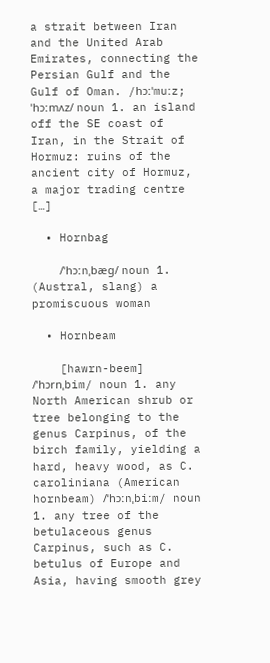a strait between Iran and the United Arab Emirates, connecting the Persian Gulf and the Gulf of Oman. /hɔːˈmuːz; ˈhɔːmʌz/ noun 1. an island off the SE coast of Iran, in the Strait of Hormuz: ruins of the ancient city of Hormuz, a major trading centre […]

  • Hornbag

    /ˈhɔːnˌbæɡ/ noun 1. (Austral, slang) a promiscuous woman

  • Hornbeam

    [hawrn-beem] /ˈhɔrnˌbim/ noun 1. any North American shrub or tree belonging to the genus Carpinus, of the birch family, yielding a hard, heavy wood, as C. caroliniana (American hornbeam) /ˈhɔːnˌbiːm/ noun 1. any tree of the betulaceous genus Carpinus, such as C. betulus of Europe and Asia, having smooth grey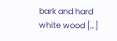bark and hard white wood […]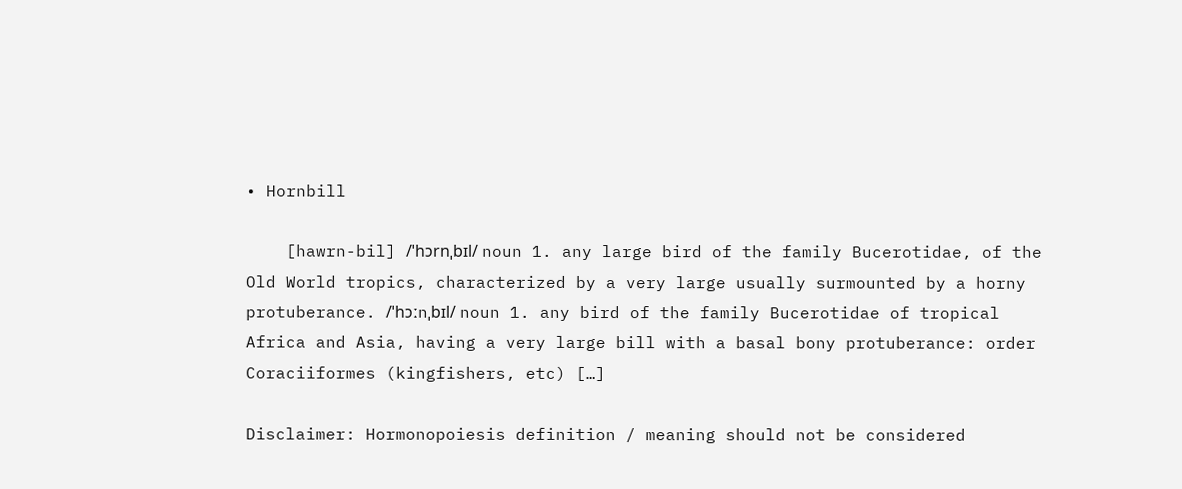• Hornbill

    [hawrn-bil] /ˈhɔrnˌbɪl/ noun 1. any large bird of the family Bucerotidae, of the Old World tropics, characterized by a very large usually surmounted by a horny protuberance. /ˈhɔːnˌbɪl/ noun 1. any bird of the family Bucerotidae of tropical Africa and Asia, having a very large bill with a basal bony protuberance: order Coraciiformes (kingfishers, etc) […]

Disclaimer: Hormonopoiesis definition / meaning should not be considered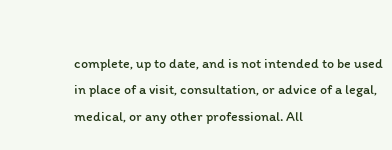complete, up to date, and is not intended to be used in place of a visit, consultation, or advice of a legal, medical, or any other professional. All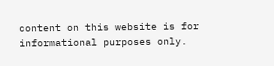content on this website is for informational purposes only.